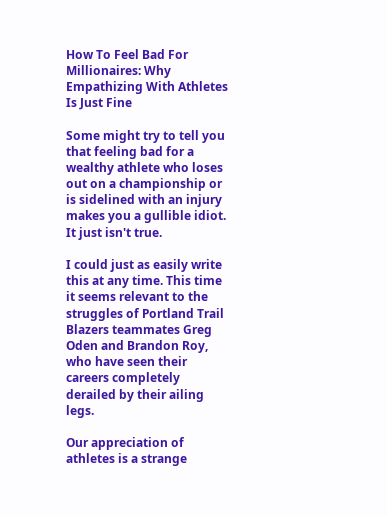How To Feel Bad For Millionaires: Why Empathizing With Athletes Is Just Fine

Some might try to tell you that feeling bad for a wealthy athlete who loses out on a championship or is sidelined with an injury makes you a gullible idiot. It just isn't true.

I could just as easily write this at any time. This time it seems relevant to the struggles of Portland Trail Blazers teammates Greg Oden and Brandon Roy, who have seen their careers completely derailed by their ailing legs.

Our appreciation of athletes is a strange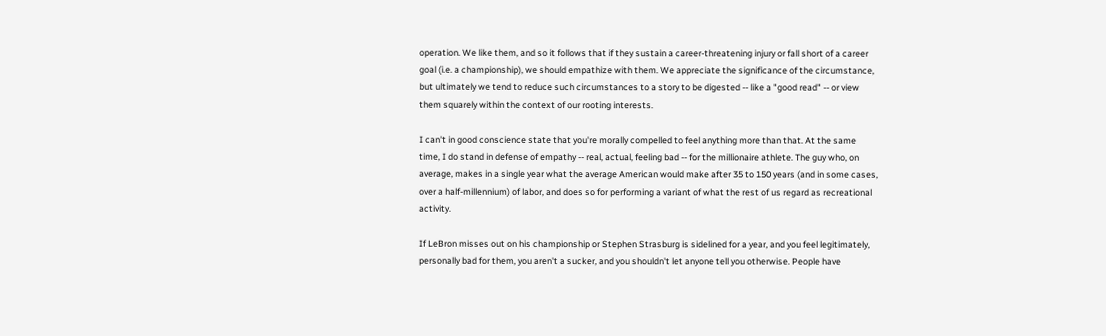operation. We like them, and so it follows that if they sustain a career-threatening injury or fall short of a career goal (i.e. a championship), we should empathize with them. We appreciate the significance of the circumstance, but ultimately we tend to reduce such circumstances to a story to be digested -- like a "good read" -- or view them squarely within the context of our rooting interests.

I can't in good conscience state that you're morally compelled to feel anything more than that. At the same time, I do stand in defense of empathy -- real, actual, feeling bad -- for the millionaire athlete. The guy who, on average, makes in a single year what the average American would make after 35 to 150 years (and in some cases, over a half-millennium) of labor, and does so for performing a variant of what the rest of us regard as recreational activity.

If LeBron misses out on his championship or Stephen Strasburg is sidelined for a year, and you feel legitimately, personally bad for them, you aren't a sucker, and you shouldn't let anyone tell you otherwise. People have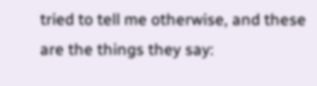tried to tell me otherwise, and these are the things they say: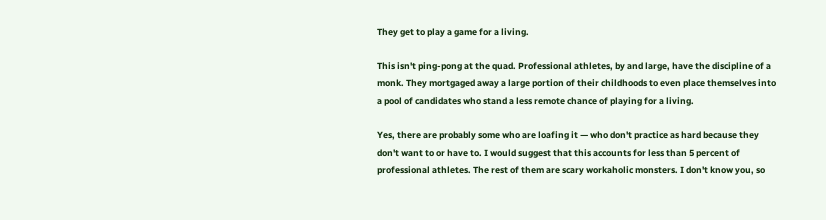They get to play a game for a living.

This isn't ping-pong at the quad. Professional athletes, by and large, have the discipline of a monk. They mortgaged away a large portion of their childhoods to even place themselves into a pool of candidates who stand a less remote chance of playing for a living.

Yes, there are probably some who are loafing it — who don't practice as hard because they don't want to or have to. I would suggest that this accounts for less than 5 percent of professional athletes. The rest of them are scary workaholic monsters. I don't know you, so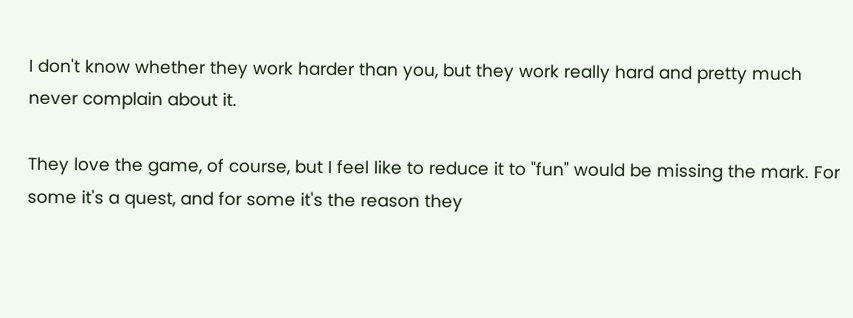I don't know whether they work harder than you, but they work really hard and pretty much never complain about it.

They love the game, of course, but I feel like to reduce it to "fun" would be missing the mark. For some it's a quest, and for some it's the reason they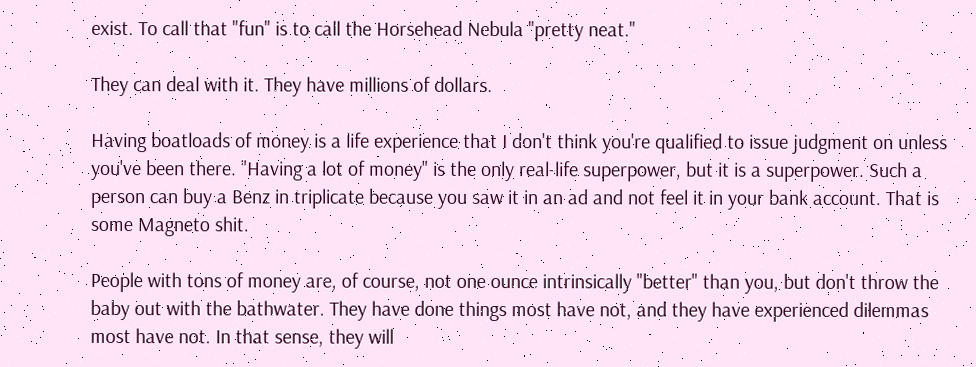exist. To call that "fun" is to call the Horsehead Nebula "pretty neat."

They can deal with it. They have millions of dollars.

Having boatloads of money is a life experience that I don't think you're qualified to issue judgment on unless you've been there. "Having a lot of money" is the only real-life superpower, but it is a superpower. Such a person can buy a Benz in triplicate because you saw it in an ad and not feel it in your bank account. That is some Magneto shit.

People with tons of money are, of course, not one ounce intrinsically "better" than you, but don't throw the baby out with the bathwater. They have done things most have not, and they have experienced dilemmas most have not. In that sense, they will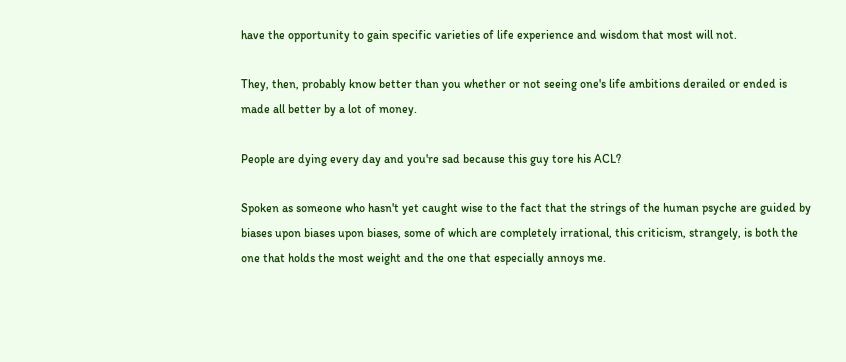have the opportunity to gain specific varieties of life experience and wisdom that most will not.

They, then, probably know better than you whether or not seeing one's life ambitions derailed or ended is made all better by a lot of money.

People are dying every day and you're sad because this guy tore his ACL?

Spoken as someone who hasn't yet caught wise to the fact that the strings of the human psyche are guided by biases upon biases upon biases, some of which are completely irrational, this criticism, strangely, is both the one that holds the most weight and the one that especially annoys me.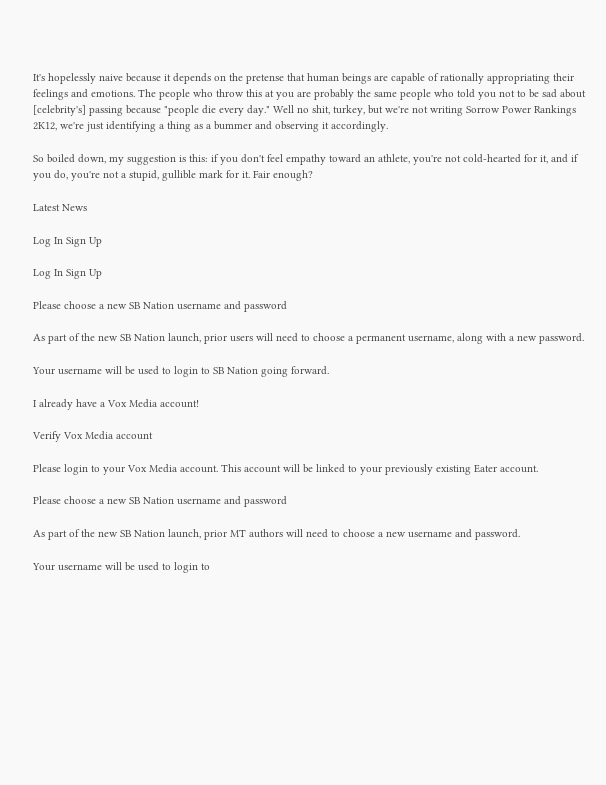It's hopelessly naive because it depends on the pretense that human beings are capable of rationally appropriating their feelings and emotions. The people who throw this at you are probably the same people who told you not to be sad about [celebrity's] passing because "people die every day." Well no shit, turkey, but we're not writing Sorrow Power Rankings 2K12, we're just identifying a thing as a bummer and observing it accordingly.

So boiled down, my suggestion is this: if you don't feel empathy toward an athlete, you're not cold-hearted for it, and if you do, you're not a stupid, gullible mark for it. Fair enough?

Latest News

Log In Sign Up

Log In Sign Up

Please choose a new SB Nation username and password

As part of the new SB Nation launch, prior users will need to choose a permanent username, along with a new password.

Your username will be used to login to SB Nation going forward.

I already have a Vox Media account!

Verify Vox Media account

Please login to your Vox Media account. This account will be linked to your previously existing Eater account.

Please choose a new SB Nation username and password

As part of the new SB Nation launch, prior MT authors will need to choose a new username and password.

Your username will be used to login to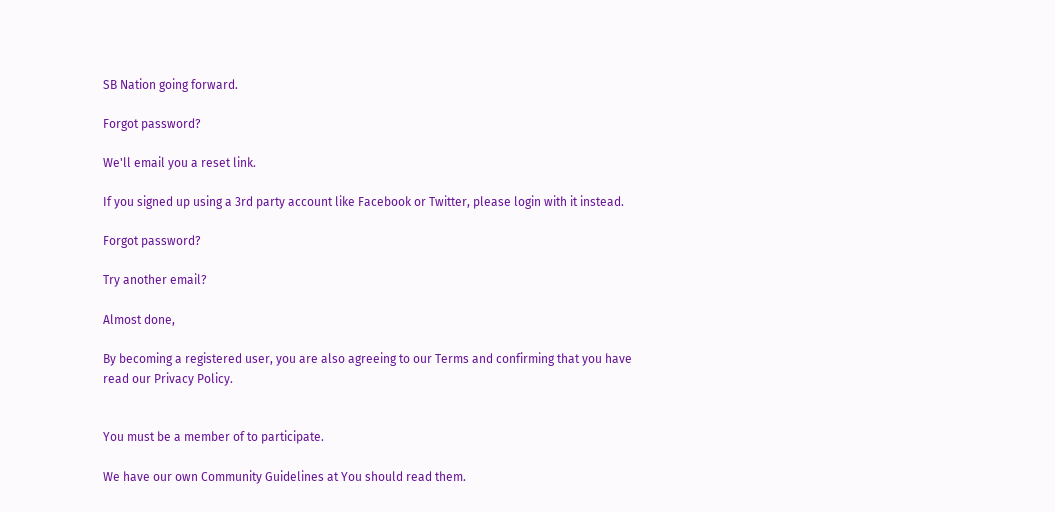SB Nation going forward.

Forgot password?

We'll email you a reset link.

If you signed up using a 3rd party account like Facebook or Twitter, please login with it instead.

Forgot password?

Try another email?

Almost done,

By becoming a registered user, you are also agreeing to our Terms and confirming that you have read our Privacy Policy.


You must be a member of to participate.

We have our own Community Guidelines at You should read them.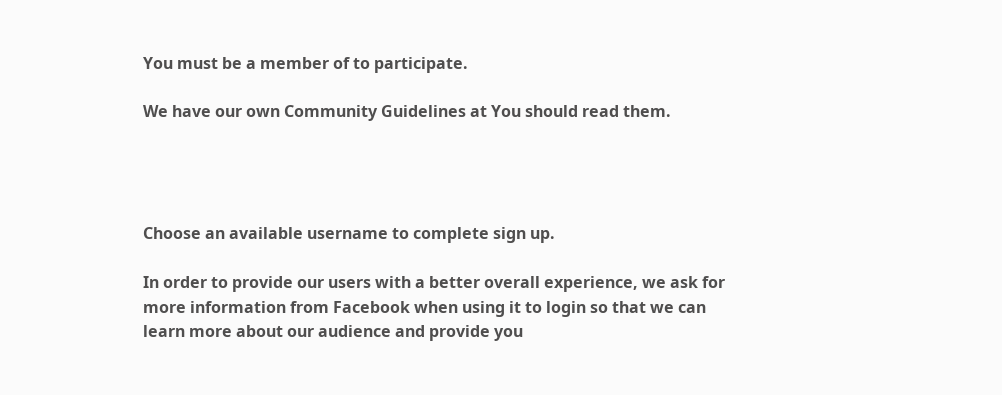You must be a member of to participate.

We have our own Community Guidelines at You should read them.




Choose an available username to complete sign up.

In order to provide our users with a better overall experience, we ask for more information from Facebook when using it to login so that we can learn more about our audience and provide you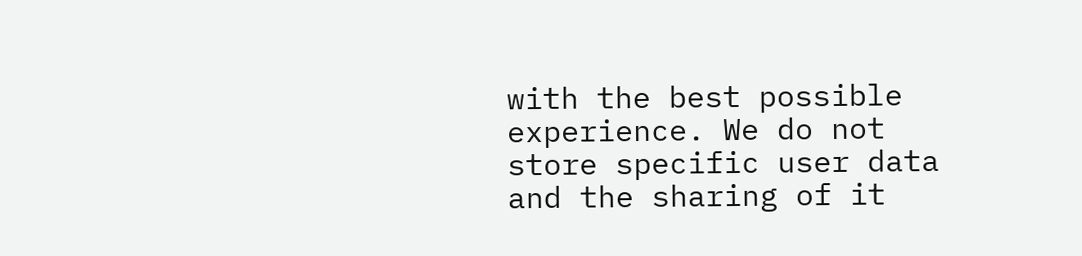with the best possible experience. We do not store specific user data and the sharing of it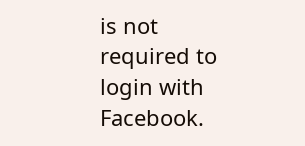is not required to login with Facebook.